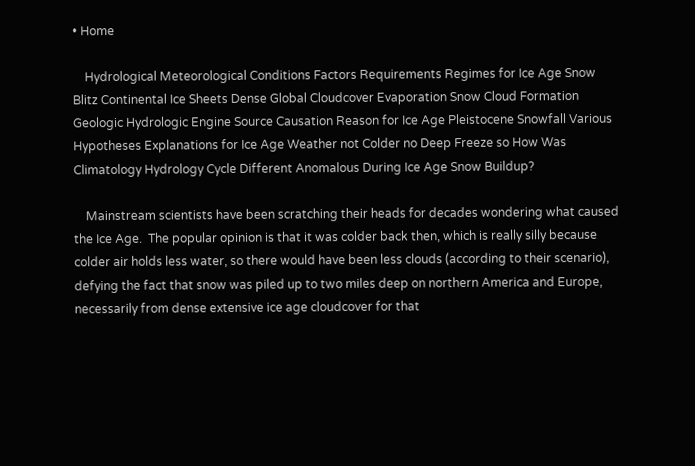• Home

    Hydrological Meteorological Conditions Factors Requirements Regimes for Ice Age Snow Blitz Continental Ice Sheets Dense Global Cloudcover Evaporation Snow Cloud Formation Geologic Hydrologic Engine Source Causation Reason for Ice Age Pleistocene Snowfall Various Hypotheses Explanations for Ice Age Weather not Colder no Deep Freeze so How Was Climatology Hydrology Cycle Different Anomalous During Ice Age Snow Buildup?

    Mainstream scientists have been scratching their heads for decades wondering what caused the Ice Age.  The popular opinion is that it was colder back then, which is really silly because colder air holds less water, so there would have been less clouds (according to their scenario), defying the fact that snow was piled up to two miles deep on northern America and Europe, necessarily from dense extensive ice age cloudcover for that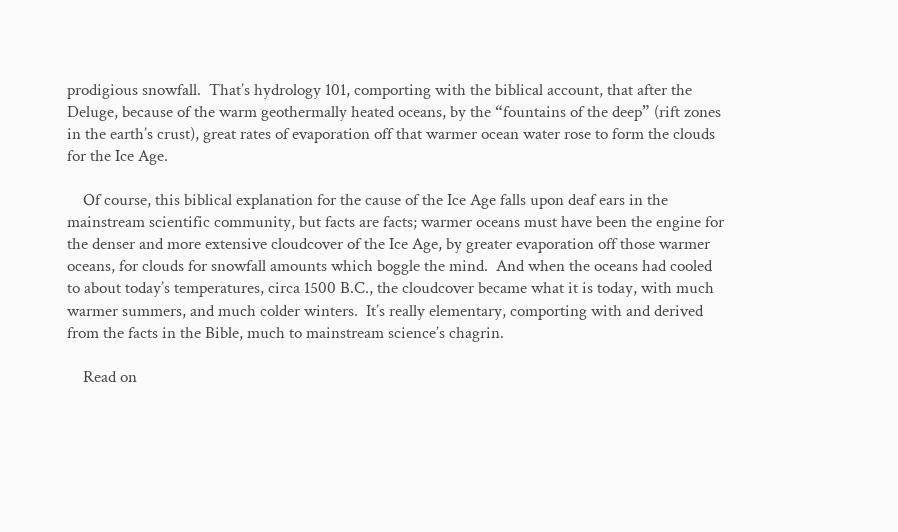prodigious snowfall.  That’s hydrology 101, comporting with the biblical account, that after the Deluge, because of the warm geothermally heated oceans, by the “fountains of the deep” (rift zones in the earth’s crust), great rates of evaporation off that warmer ocean water rose to form the clouds for the Ice Age.

    Of course, this biblical explanation for the cause of the Ice Age falls upon deaf ears in the mainstream scientific community, but facts are facts; warmer oceans must have been the engine for the denser and more extensive cloudcover of the Ice Age, by greater evaporation off those warmer oceans, for clouds for snowfall amounts which boggle the mind.  And when the oceans had cooled to about today’s temperatures, circa 1500 B.C., the cloudcover became what it is today, with much warmer summers, and much colder winters.  It’s really elementary, comporting with and derived from the facts in the Bible, much to mainstream science’s chagrin.

    Read on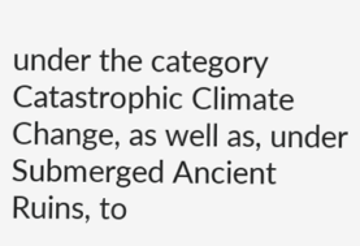under the category Catastrophic Climate Change, as well as, under Submerged Ancient Ruins, to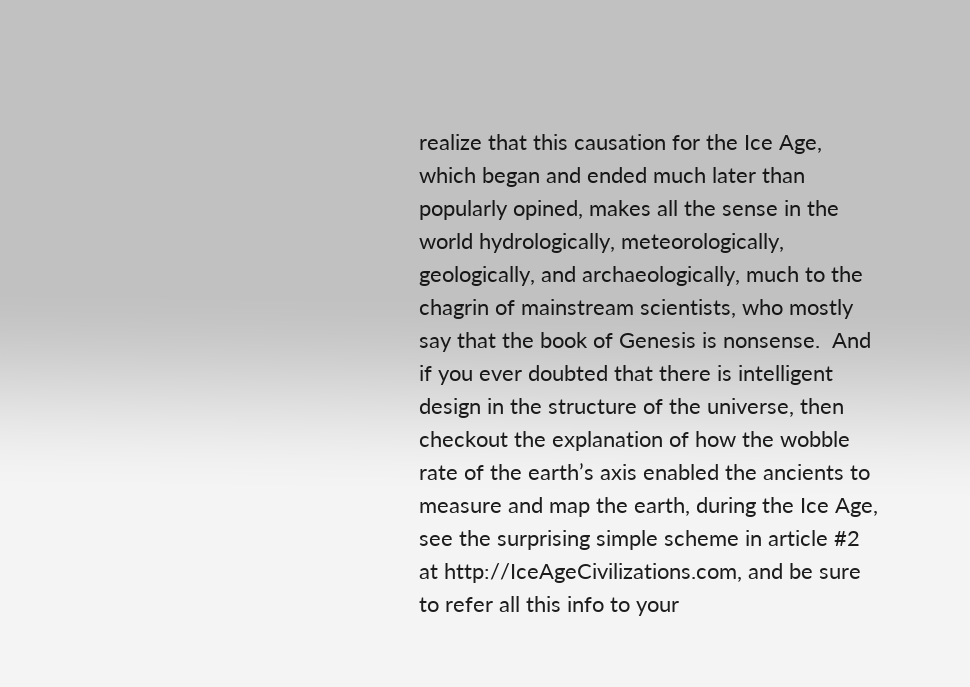realize that this causation for the Ice Age, which began and ended much later than popularly opined, makes all the sense in the world hydrologically, meteorologically, geologically, and archaeologically, much to the chagrin of mainstream scientists, who mostly say that the book of Genesis is nonsense.  And if you ever doubted that there is intelligent design in the structure of the universe, then checkout the explanation of how the wobble rate of the earth’s axis enabled the ancients to measure and map the earth, during the Ice Age, see the surprising simple scheme in article #2 at http://IceAgeCivilizations.com, and be sure to refer all this info to your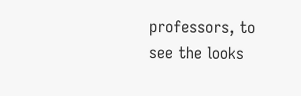professors, to see the looks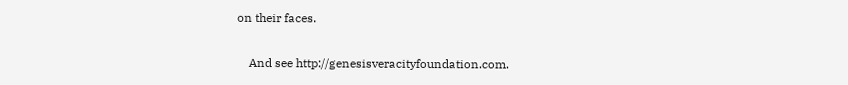on their faces.

    And see http://genesisveracityfoundation.com.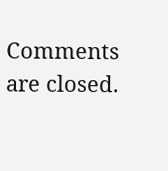Comments are closed.